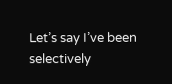Let’s say I’ve been selectively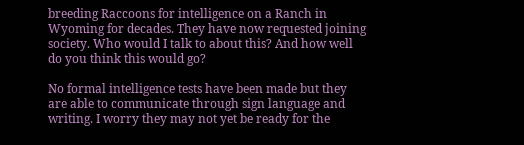breeding Raccoons for intelligence on a Ranch in Wyoming for decades. They have now requested joining society. Who would I talk to about this? And how well do you think this would go?

No formal intelligence tests have been made but they are able to communicate through sign language and writing. I worry they may not yet be ready for the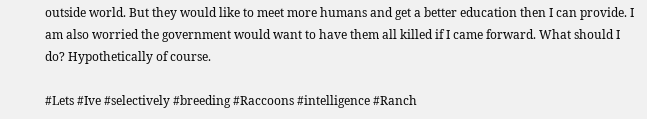outside world. But they would like to meet more humans and get a better education then I can provide. I am also worried the government would want to have them all killed if I came forward. What should I do? Hypothetically of course.

#Lets #Ive #selectively #breeding #Raccoons #intelligence #Ranch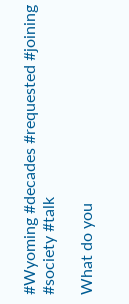#Wyoming #decades #requested #joining #society #talk

What do you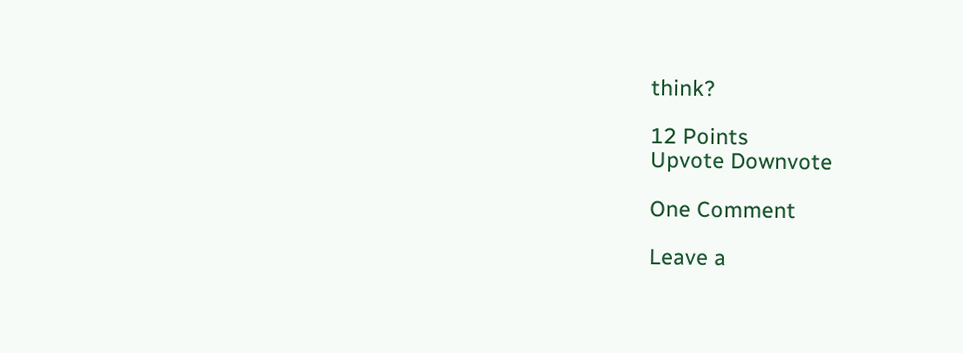think?

12 Points
Upvote Downvote

One Comment

Leave a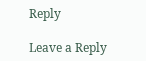Reply

Leave a Reply